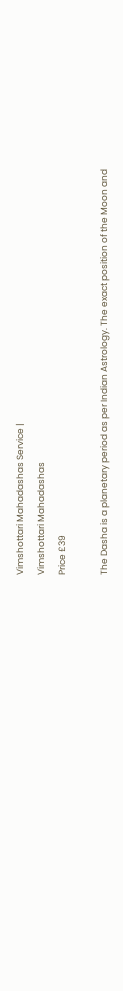Vimshottari Mahadashas Service |
Vimshottari Mahadashas
Price £39

The Dasha is a planetary period as per Indian Astrology. The exact position of the Moon and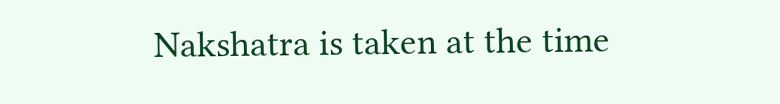Nakshatra is taken at the time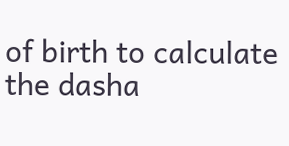of birth to calculate the dasha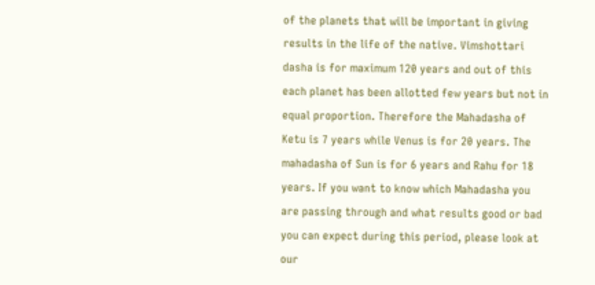of the planets that will be important in giving results in the life of the native. Vimshottari dasha is for maximum 120 years and out of this each planet has been allotted few years but not in equal proportion. Therefore the Mahadasha of Ketu is 7 years while Venus is for 20 years. The mahadasha of Sun is for 6 years and Rahu for 18 years. If you want to know which Mahadasha you are passing through and what results good or bad you can expect during this period, please look at our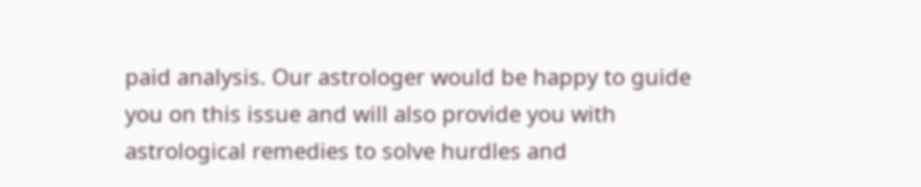paid analysis. Our astrologer would be happy to guide you on this issue and will also provide you with astrological remedies to solve hurdles and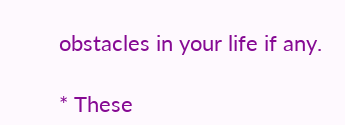obstacles in your life if any.

* These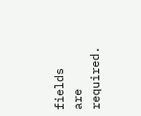fields are required.